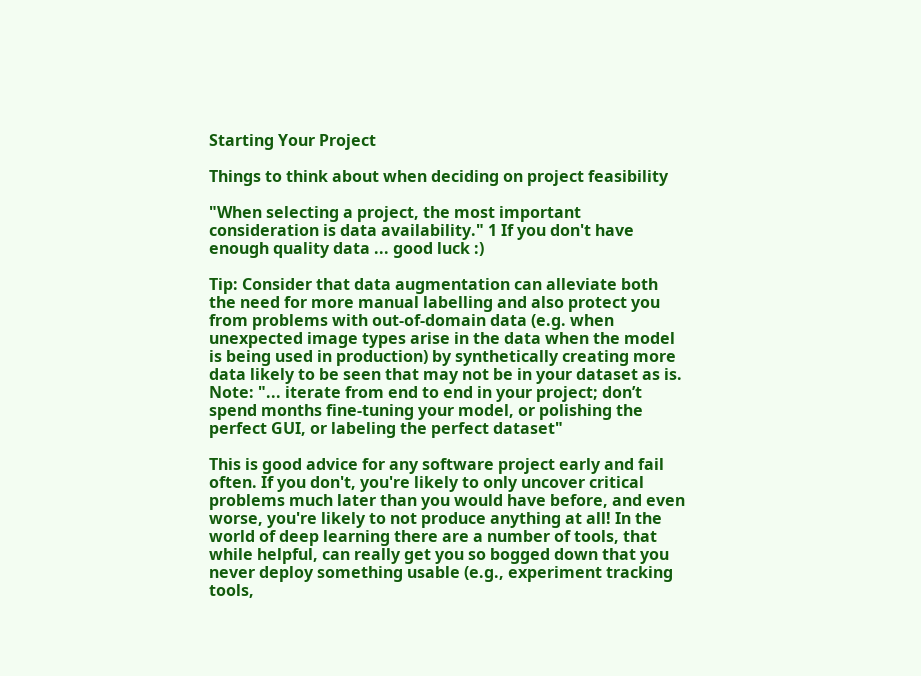Starting Your Project

Things to think about when deciding on project feasibility

"When selecting a project, the most important consideration is data availability." 1 If you don't have enough quality data ... good luck :)

Tip: Consider that data augmentation can alleviate both the need for more manual labelling and also protect you from problems with out-of-domain data (e.g. when unexpected image types arise in the data when the model is being used in production) by synthetically creating more data likely to be seen that may not be in your dataset as is.
Note: "... iterate from end to end in your project; don’t spend months fine-tuning your model, or polishing the perfect GUI, or labeling the perfect dataset"

This is good advice for any software project early and fail often. If you don't, you're likely to only uncover critical problems much later than you would have before, and even worse, you're likely to not produce anything at all! In the world of deep learning there are a number of tools, that while helpful, can really get you so bogged down that you never deploy something usable (e.g., experiment tracking tools,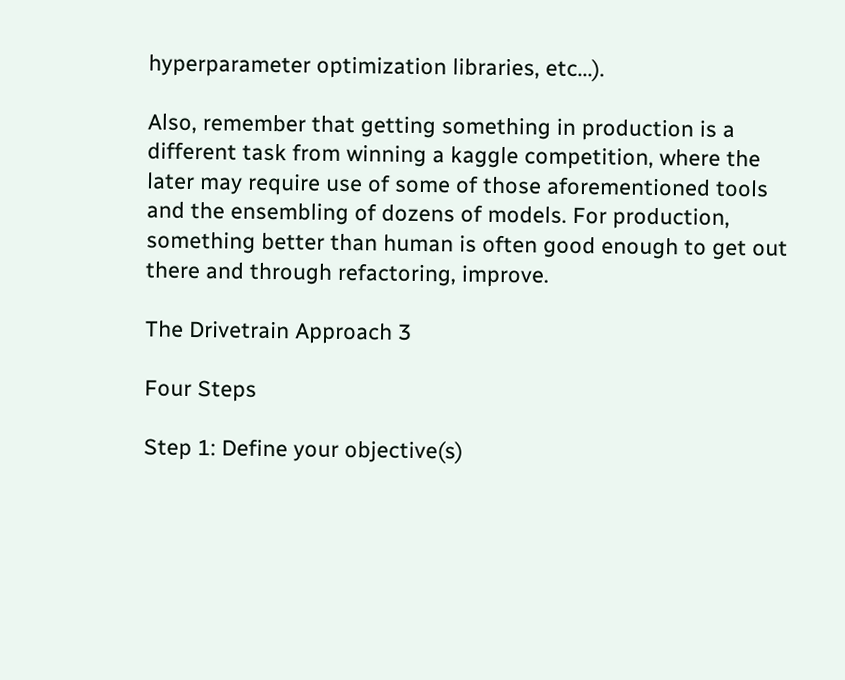hyperparameter optimization libraries, etc...).

Also, remember that getting something in production is a different task from winning a kaggle competition, where the later may require use of some of those aforementioned tools and the ensembling of dozens of models. For production, something better than human is often good enough to get out there and through refactoring, improve.

The Drivetrain Approach 3

Four Steps

Step 1: Define your objective(s)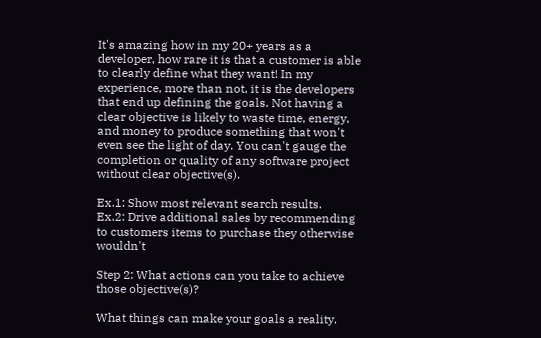It's amazing how in my 20+ years as a developer, how rare it is that a customer is able to clearly define what they want! In my experience, more than not, it is the developers that end up defining the goals. Not having a clear objective is likely to waste time, energy, and money to produce something that won't even see the light of day. You can't gauge the completion or quality of any software project without clear objective(s).

Ex.1: Show most relevant search results.
Ex.2: Drive additional sales by recommending to customers items to purchase they otherwise wouldn't

Step 2: What actions can you take to achieve those objective(s)?

What things can make your goals a reality.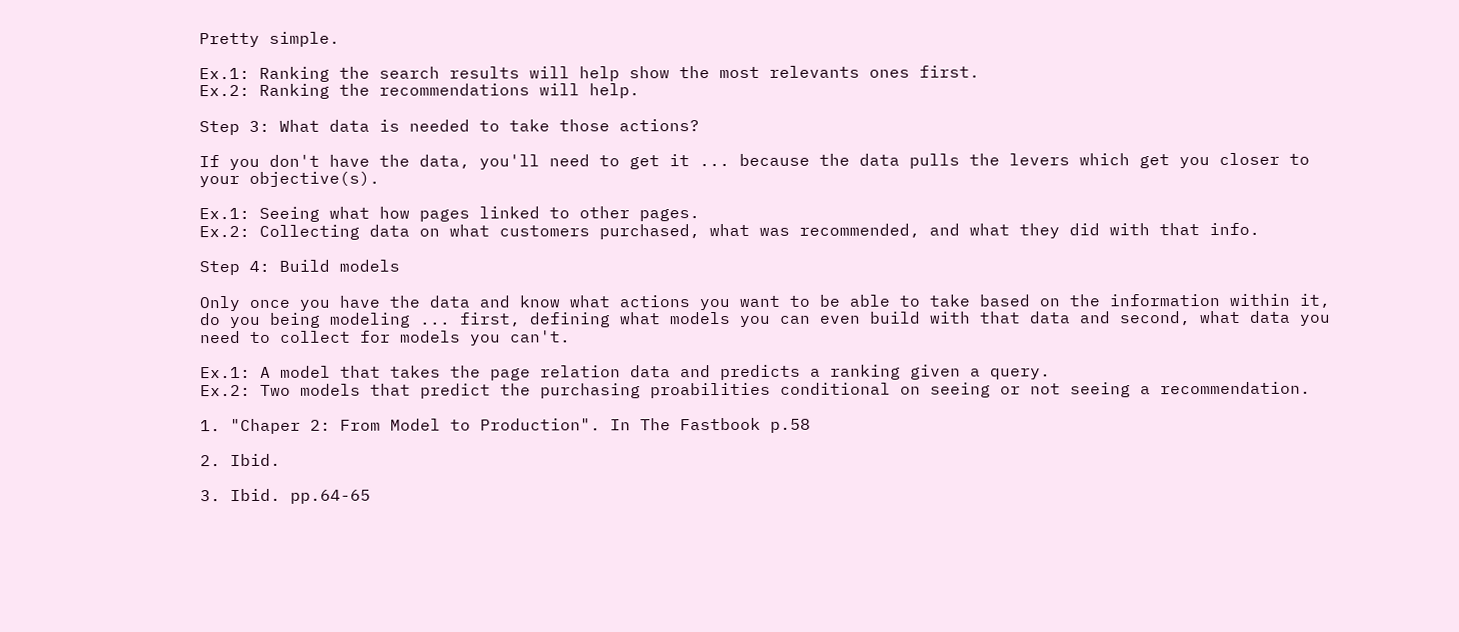Pretty simple.

Ex.1: Ranking the search results will help show the most relevants ones first.
Ex.2: Ranking the recommendations will help.

Step 3: What data is needed to take those actions?

If you don't have the data, you'll need to get it ... because the data pulls the levers which get you closer to your objective(s).

Ex.1: Seeing what how pages linked to other pages.
Ex.2: Collecting data on what customers purchased, what was recommended, and what they did with that info.

Step 4: Build models

Only once you have the data and know what actions you want to be able to take based on the information within it, do you being modeling ... first, defining what models you can even build with that data and second, what data you need to collect for models you can't.

Ex.1: A model that takes the page relation data and predicts a ranking given a query.
Ex.2: Two models that predict the purchasing proabilities conditional on seeing or not seeing a recommendation.

1. "Chaper 2: From Model to Production". In The Fastbook p.58

2. Ibid.

3. Ibid. pp.64-65